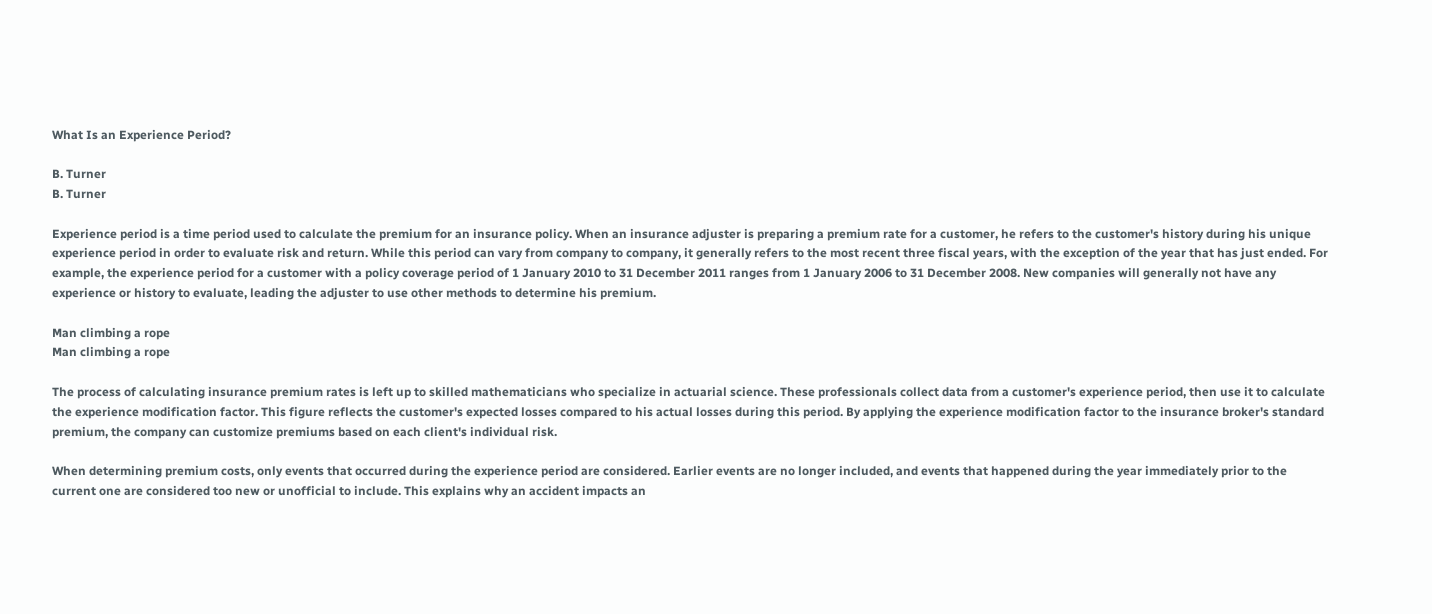What Is an Experience Period?

B. Turner
B. Turner

Experience period is a time period used to calculate the premium for an insurance policy. When an insurance adjuster is preparing a premium rate for a customer, he refers to the customer's history during his unique experience period in order to evaluate risk and return. While this period can vary from company to company, it generally refers to the most recent three fiscal years, with the exception of the year that has just ended. For example, the experience period for a customer with a policy coverage period of 1 January 2010 to 31 December 2011 ranges from 1 January 2006 to 31 December 2008. New companies will generally not have any experience or history to evaluate, leading the adjuster to use other methods to determine his premium.

Man climbing a rope
Man climbing a rope

The process of calculating insurance premium rates is left up to skilled mathematicians who specialize in actuarial science. These professionals collect data from a customer's experience period, then use it to calculate the experience modification factor. This figure reflects the customer's expected losses compared to his actual losses during this period. By applying the experience modification factor to the insurance broker's standard premium, the company can customize premiums based on each client's individual risk.

When determining premium costs, only events that occurred during the experience period are considered. Earlier events are no longer included, and events that happened during the year immediately prior to the current one are considered too new or unofficial to include. This explains why an accident impacts an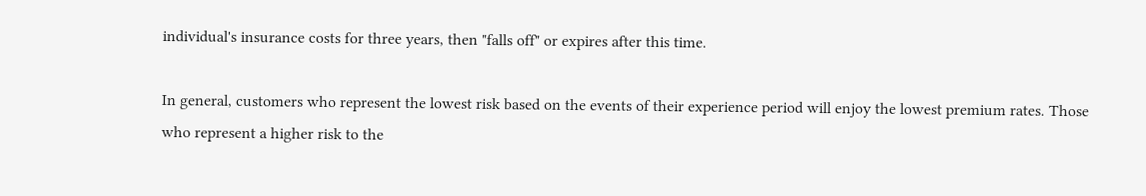individual's insurance costs for three years, then "falls off" or expires after this time.

In general, customers who represent the lowest risk based on the events of their experience period will enjoy the lowest premium rates. Those who represent a higher risk to the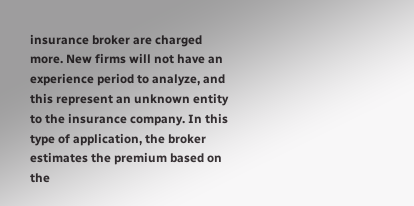insurance broker are charged more. New firms will not have an experience period to analyze, and this represent an unknown entity to the insurance company. In this type of application, the broker estimates the premium based on the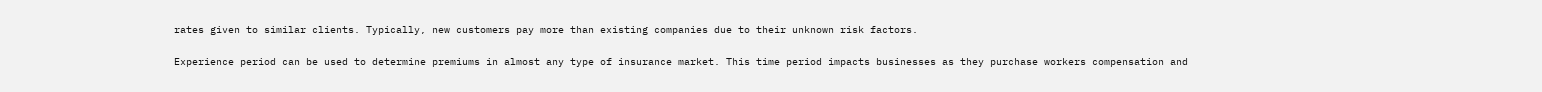rates given to similar clients. Typically, new customers pay more than existing companies due to their unknown risk factors.

Experience period can be used to determine premiums in almost any type of insurance market. This time period impacts businesses as they purchase workers compensation and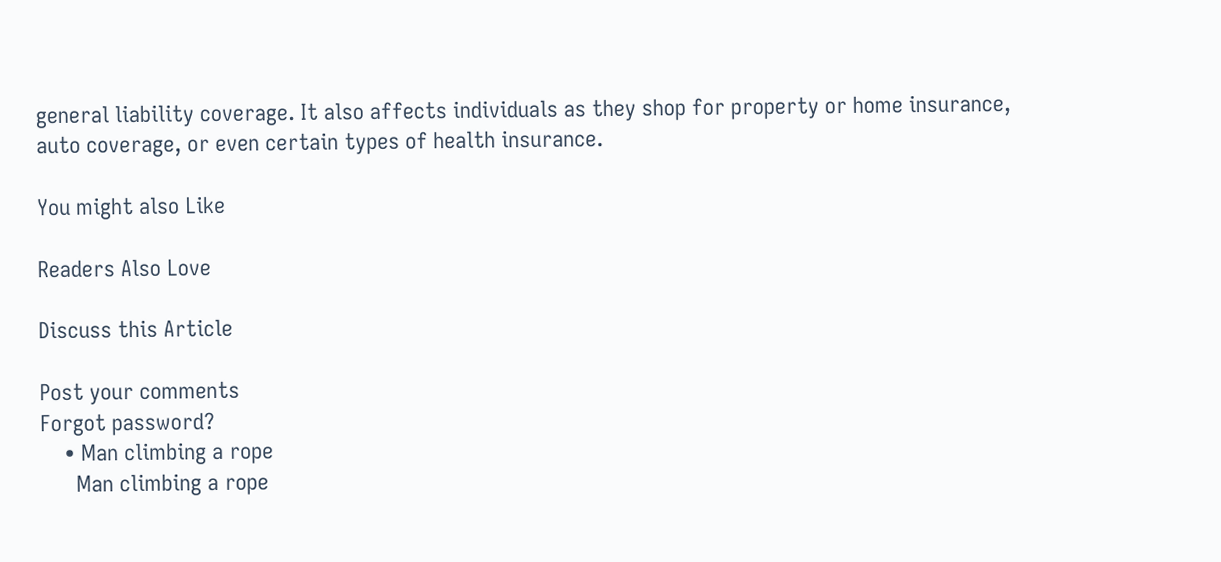general liability coverage. It also affects individuals as they shop for property or home insurance, auto coverage, or even certain types of health insurance.

You might also Like

Readers Also Love

Discuss this Article

Post your comments
Forgot password?
    • Man climbing a rope
      Man climbing a rope